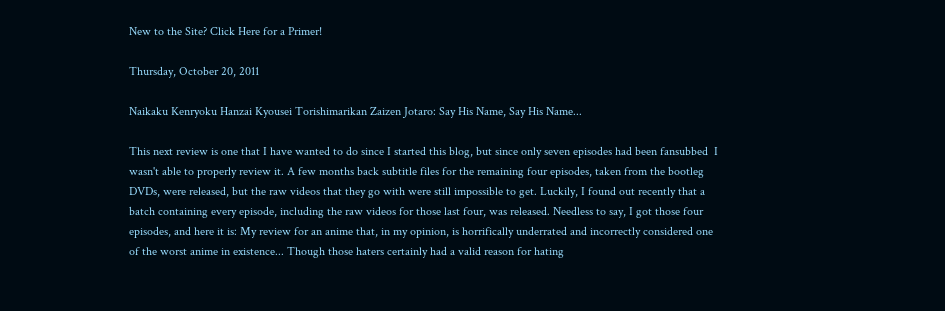New to the Site? Click Here for a Primer!

Thursday, October 20, 2011

Naikaku Kenryoku Hanzai Kyousei Torishimarikan Zaizen Jotaro: Say His Name, Say His Name...

This next review is one that I have wanted to do since I started this blog, but since only seven episodes had been fansubbed  I wasn't able to properly review it. A few months back subtitle files for the remaining four episodes, taken from the bootleg DVDs, were released, but the raw videos that they go with were still impossible to get. Luckily, I found out recently that a batch containing every episode, including the raw videos for those last four, was released. Needless to say, I got those four episodes, and here it is: My review for an anime that, in my opinion, is horrifically underrated and incorrectly considered one of the worst anime in existence... Though those haters certainly had a valid reason for hating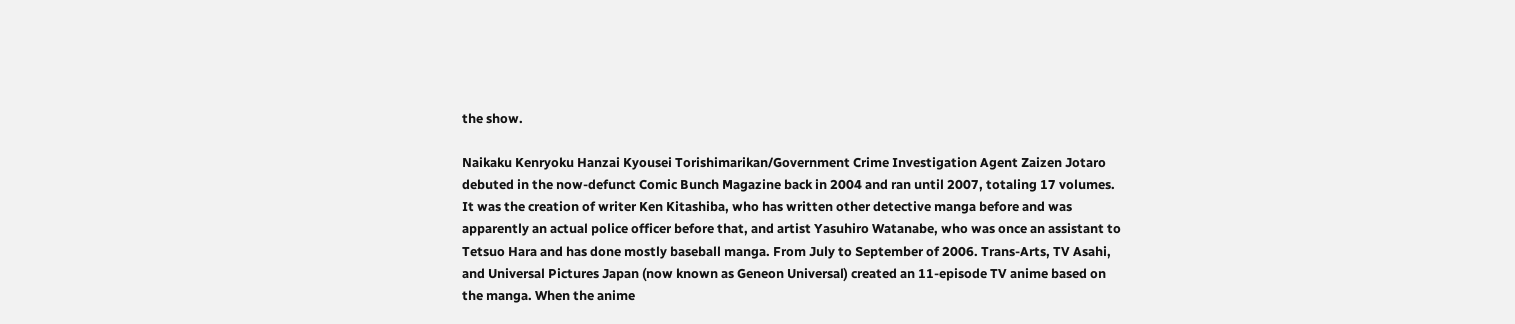the show.

Naikaku Kenryoku Hanzai Kyousei Torishimarikan/Government Crime Investigation Agent Zaizen Jotaro debuted in the now-defunct Comic Bunch Magazine back in 2004 and ran until 2007, totaling 17 volumes. It was the creation of writer Ken Kitashiba, who has written other detective manga before and was apparently an actual police officer before that, and artist Yasuhiro Watanabe, who was once an assistant to Tetsuo Hara and has done mostly baseball manga. From July to September of 2006. Trans-Arts, TV Asahi, and Universal Pictures Japan (now known as Geneon Universal) created an 11-episode TV anime based on the manga. When the anime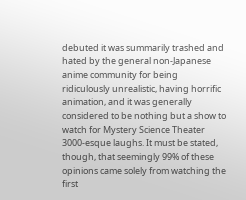debuted it was summarily trashed and hated by the general non-Japanese anime community for being ridiculously unrealistic, having horrific animation, and it was generally considered to be nothing but a show to watch for Mystery Science Theater 3000-esque laughs. It must be stated, though, that seemingly 99% of these opinions came solely from watching the first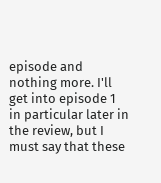episode and nothing more. I'll get into episode 1 in particular later in the review, but I must say that these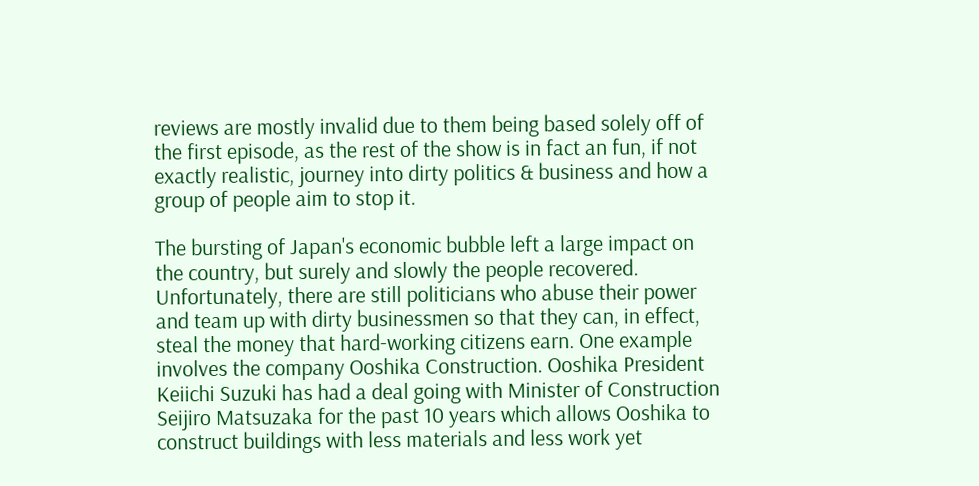reviews are mostly invalid due to them being based solely off of the first episode, as the rest of the show is in fact an fun, if not exactly realistic, journey into dirty politics & business and how a group of people aim to stop it.

The bursting of Japan's economic bubble left a large impact on the country, but surely and slowly the people recovered. Unfortunately, there are still politicians who abuse their power and team up with dirty businessmen so that they can, in effect, steal the money that hard-working citizens earn. One example involves the company Ooshika Construction. Ooshika President Keiichi Suzuki has had a deal going with Minister of Construction Seijiro Matsuzaka for the past 10 years which allows Ooshika to construct buildings with less materials and less work yet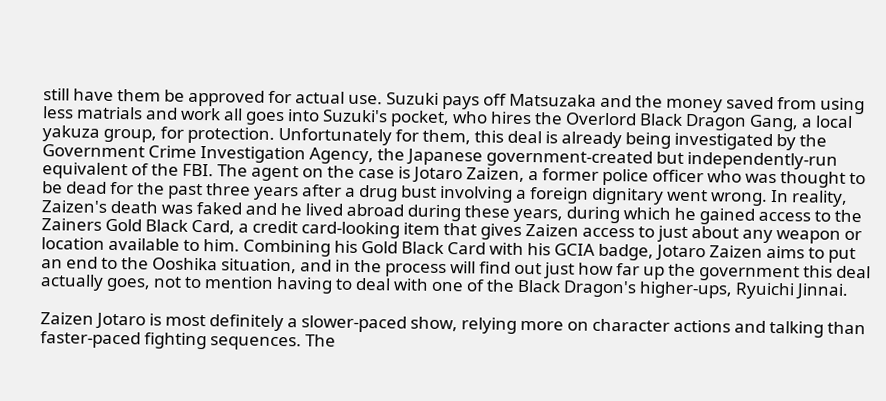still have them be approved for actual use. Suzuki pays off Matsuzaka and the money saved from using less matrials and work all goes into Suzuki's pocket, who hires the Overlord Black Dragon Gang, a local yakuza group, for protection. Unfortunately for them, this deal is already being investigated by the Government Crime Investigation Agency, the Japanese government-created but independently-run equivalent of the FBI. The agent on the case is Jotaro Zaizen, a former police officer who was thought to be dead for the past three years after a drug bust involving a foreign dignitary went wrong. In reality, Zaizen's death was faked and he lived abroad during these years, during which he gained access to the Zainers Gold Black Card, a credit card-looking item that gives Zaizen access to just about any weapon or location available to him. Combining his Gold Black Card with his GCIA badge, Jotaro Zaizen aims to put an end to the Ooshika situation, and in the process will find out just how far up the government this deal actually goes, not to mention having to deal with one of the Black Dragon's higher-ups, Ryuichi Jinnai.

Zaizen Jotaro is most definitely a slower-paced show, relying more on character actions and talking than faster-paced fighting sequences. The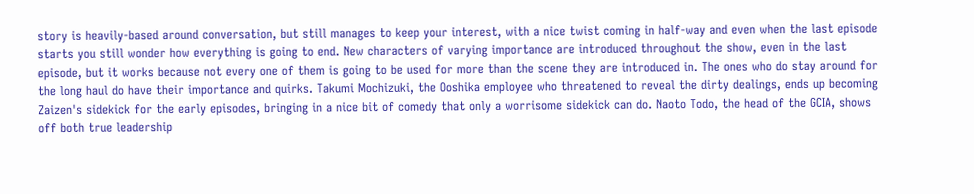story is heavily-based around conversation, but still manages to keep your interest, with a nice twist coming in half-way and even when the last episode starts you still wonder how everything is going to end. New characters of varying importance are introduced throughout the show, even in the last episode, but it works because not every one of them is going to be used for more than the scene they are introduced in. The ones who do stay around for the long haul do have their importance and quirks. Takumi Mochizuki, the Ooshika employee who threatened to reveal the dirty dealings, ends up becoming Zaizen's sidekick for the early episodes, bringing in a nice bit of comedy that only a worrisome sidekick can do. Naoto Todo, the head of the GCIA, shows off both true leadership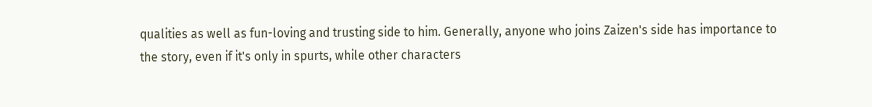qualities as well as fun-loving and trusting side to him. Generally, anyone who joins Zaizen's side has importance to the story, even if it's only in spurts, while other characters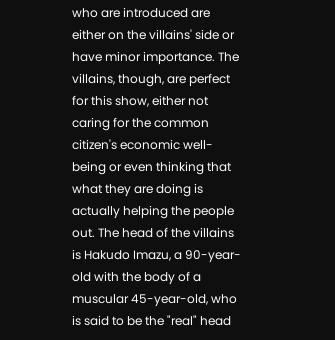who are introduced are either on the villains' side or have minor importance. The villains, though, are perfect for this show, either not caring for the common citizen's economic well-being or even thinking that what they are doing is actually helping the people out. The head of the villains is Hakudo Imazu, a 90-year-old with the body of a muscular 45-year-old, who is said to be the "real" head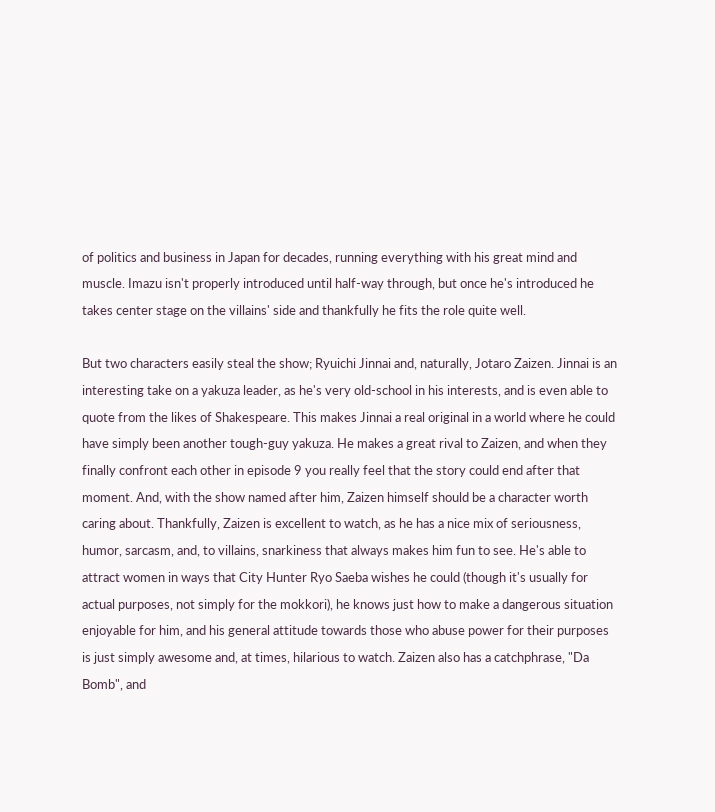of politics and business in Japan for decades, running everything with his great mind and muscle. Imazu isn't properly introduced until half-way through, but once he's introduced he takes center stage on the villains' side and thankfully he fits the role quite well.

But two characters easily steal the show; Ryuichi Jinnai and, naturally, Jotaro Zaizen. Jinnai is an interesting take on a yakuza leader, as he's very old-school in his interests, and is even able to quote from the likes of Shakespeare. This makes Jinnai a real original in a world where he could have simply been another tough-guy yakuza. He makes a great rival to Zaizen, and when they finally confront each other in episode 9 you really feel that the story could end after that moment. And, with the show named after him, Zaizen himself should be a character worth caring about. Thankfully, Zaizen is excellent to watch, as he has a nice mix of seriousness, humor, sarcasm, and, to villains, snarkiness that always makes him fun to see. He's able to attract women in ways that City Hunter Ryo Saeba wishes he could (though it's usually for actual purposes, not simply for the mokkori), he knows just how to make a dangerous situation enjoyable for him, and his general attitude towards those who abuse power for their purposes is just simply awesome and, at times, hilarious to watch. Zaizen also has a catchphrase, "Da Bomb", and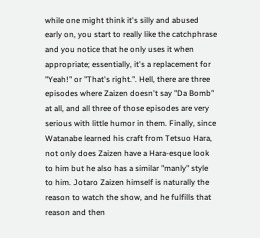while one might think it's silly and abused early on, you start to really like the catchphrase and you notice that he only uses it when appropriate; essentially, it's a replacement for "Yeah!" or "That's right.". Hell, there are three episodes where Zaizen doesn't say "Da Bomb" at all, and all three of those episodes are very serious with little humor in them. Finally, since Watanabe learned his craft from Tetsuo Hara, not only does Zaizen have a Hara-esque look to him but he also has a similar "manly" style to him. Jotaro Zaizen himself is naturally the reason to watch the show, and he fulfills that reason and then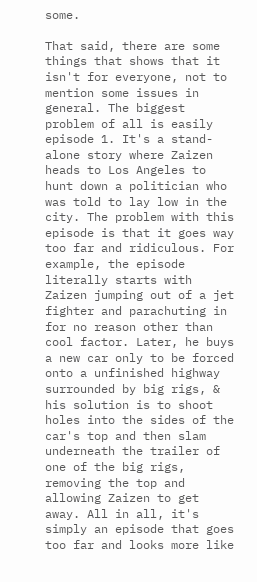some.

That said, there are some things that shows that it isn't for everyone, not to mention some issues in general. The biggest problem of all is easily episode 1. It's a stand-alone story where Zaizen heads to Los Angeles to hunt down a politician who was told to lay low in the city. The problem with this episode is that it goes way too far and ridiculous. For example, the episode literally starts with Zaizen jumping out of a jet fighter and parachuting in for no reason other than cool factor. Later, he buys a new car only to be forced onto a unfinished highway surrounded by big rigs, & his solution is to shoot holes into the sides of the car's top and then slam underneath the trailer of one of the big rigs, removing the top and allowing Zaizen to get away. All in all, it's simply an episode that goes too far and looks more like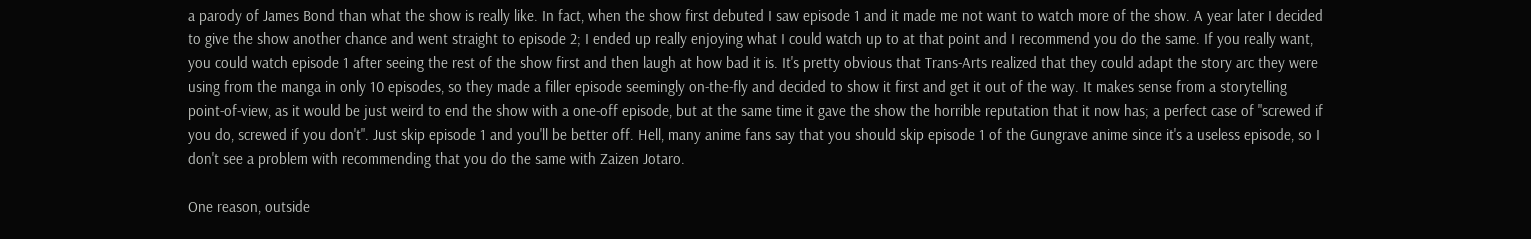a parody of James Bond than what the show is really like. In fact, when the show first debuted I saw episode 1 and it made me not want to watch more of the show. A year later I decided to give the show another chance and went straight to episode 2; I ended up really enjoying what I could watch up to at that point and I recommend you do the same. If you really want, you could watch episode 1 after seeing the rest of the show first and then laugh at how bad it is. It's pretty obvious that Trans-Arts realized that they could adapt the story arc they were using from the manga in only 10 episodes, so they made a filler episode seemingly on-the-fly and decided to show it first and get it out of the way. It makes sense from a storytelling point-of-view, as it would be just weird to end the show with a one-off episode, but at the same time it gave the show the horrible reputation that it now has; a perfect case of "screwed if you do, screwed if you don't". Just skip episode 1 and you'll be better off. Hell, many anime fans say that you should skip episode 1 of the Gungrave anime since it's a useless episode, so I don't see a problem with recommending that you do the same with Zaizen Jotaro.

One reason, outside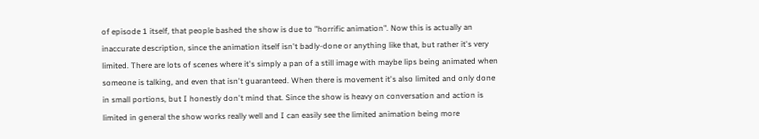of episode 1 itself, that people bashed the show is due to "horrific animation". Now this is actually an inaccurate description, since the animation itself isn't badly-done or anything like that, but rather it's very limited. There are lots of scenes where it's simply a pan of a still image with maybe lips being animated when someone is talking, and even that isn't guaranteed. When there is movement it's also limited and only done in small portions, but I honestly don't mind that. Since the show is heavy on conversation and action is limited in general the show works really well and I can easily see the limited animation being more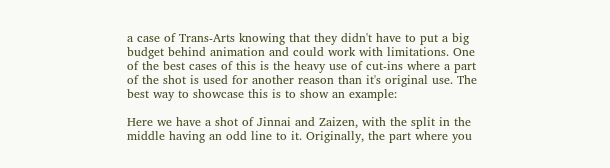a case of Trans-Arts knowing that they didn't have to put a big budget behind animation and could work with limitations. One of the best cases of this is the heavy use of cut-ins where a part of the shot is used for another reason than it's original use. The best way to showcase this is to show an example:

Here we have a shot of Jinnai and Zaizen, with the split in the middle having an odd line to it. Originally, the part where you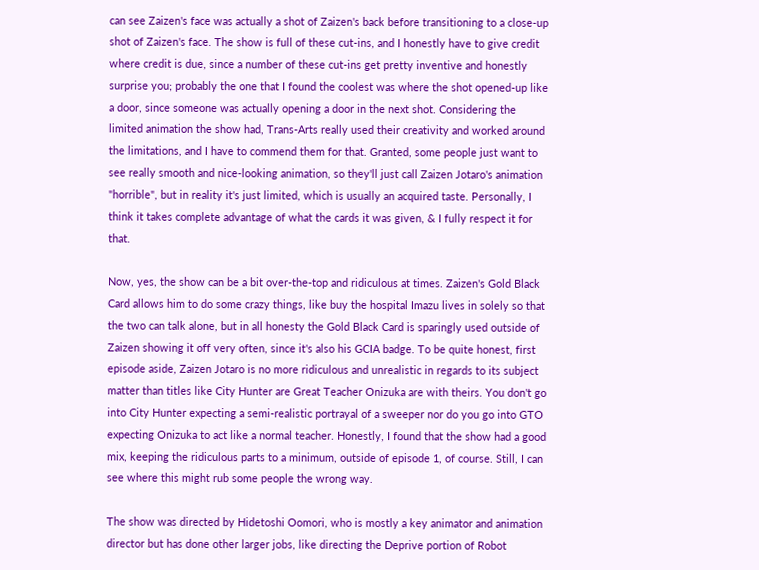can see Zaizen's face was actually a shot of Zaizen's back before transitioning to a close-up shot of Zaizen's face. The show is full of these cut-ins, and I honestly have to give credit where credit is due, since a number of these cut-ins get pretty inventive and honestly surprise you; probably the one that I found the coolest was where the shot opened-up like a door, since someone was actually opening a door in the next shot. Considering the limited animation the show had, Trans-Arts really used their creativity and worked around the limitations, and I have to commend them for that. Granted, some people just want to see really smooth and nice-looking animation, so they'll just call Zaizen Jotaro's animation "horrible", but in reality it's just limited, which is usually an acquired taste. Personally, I think it takes complete advantage of what the cards it was given, & I fully respect it for that.

Now, yes, the show can be a bit over-the-top and ridiculous at times. Zaizen's Gold Black Card allows him to do some crazy things, like buy the hospital Imazu lives in solely so that the two can talk alone, but in all honesty the Gold Black Card is sparingly used outside of Zaizen showing it off very often, since it's also his GCIA badge. To be quite honest, first episode aside, Zaizen Jotaro is no more ridiculous and unrealistic in regards to its subject matter than titles like City Hunter are Great Teacher Onizuka are with theirs. You don't go into City Hunter expecting a semi-realistic portrayal of a sweeper nor do you go into GTO expecting Onizuka to act like a normal teacher. Honestly, I found that the show had a good mix, keeping the ridiculous parts to a minimum, outside of episode 1, of course. Still, I can see where this might rub some people the wrong way.

The show was directed by Hidetoshi Oomori, who is mostly a key animator and animation director but has done other larger jobs, like directing the Deprive portion of Robot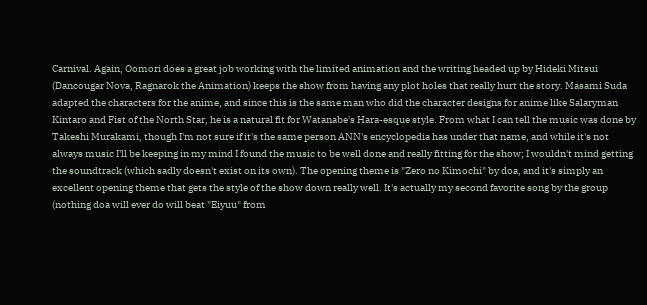Carnival. Again, Oomori does a great job working with the limited animation and the writing headed up by Hideki Mitsui (Dancougar Nova, Ragnarok the Animation) keeps the show from having any plot holes that really hurt the story. Masami Suda adapted the characters for the anime, and since this is the same man who did the character designs for anime like Salaryman Kintaro and Fist of the North Star, he is a natural fit for Watanabe's Hara-esque style. From what I can tell the music was done by Takeshi Murakami, though I'm not sure if it's the same person ANN's encyclopedia has under that name, and while it's not always music I'll be keeping in my mind I found the music to be well done and really fitting for the show; I wouldn't mind getting the soundtrack (which sadly doesn't exist on its own). The opening theme is "Zero no Kimochi" by doa, and it's simply an excellent opening theme that gets the style of the show down really well. It's actually my second favorite song by the group (nothing doa will ever do will beat "Eiyuu" from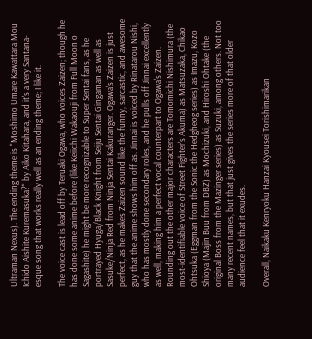Ultraman Nexus). The ending theme is "Moshimo Umare Kawattara Mou Ichido Aishite Kuremasuka?" by Aiko Kitahara, and it's a very Santana-esque song that works really well as an ending theme; I like it.

The voice cast is lead off by Teruaki Ogawa, who voices Zaizen; though he has done some anime before (like Keiichi Wakaouji from Full Moon o Sagashite) he might be more recognizable to Super Sentai fans, as he portrayed Hyuga/Black Knight from Seiju Sentai Gingaman as well as Sasuke/Ninja Red from Ninja Sentai Kakuranger. Ogawa's Zaizen is just perfect, as he makes Zaizen sound like the funny, sarcastic, and awesome guy that the anime shows him off as. Jinnai is voiced by Rinatarou Nishi, who has mostly done secondary roles, and he pulls off Jinnai excellently as well, making him a perfect vocal counterpart to Ogawa's Zaizen. Rounding out the other major characters are Tomomichi Nishimura (the most-identifiable voice of Street Fighter's Akuma) as Matsuzaka, Chikao Ohtsuka (Eggman from the Sonic the Hedgheog series) as Imazu, Kozo Shioya (Majin Buu from DBZ) as Mochizuki, and Hiroshi Ohtake (the original Boss from the Mazinger series) as Suzuki, among others. Not too many recent names, but that just gives the series more of that older audience feel that it exudes.

Overall, Naikaku Kenryoku Hanzai Kyousei Torishimarikan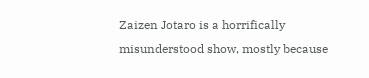Zaizen Jotaro is a horrifically misunderstood show, mostly because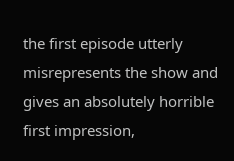the first episode utterly misrepresents the show and gives an absolutely horrible first impression,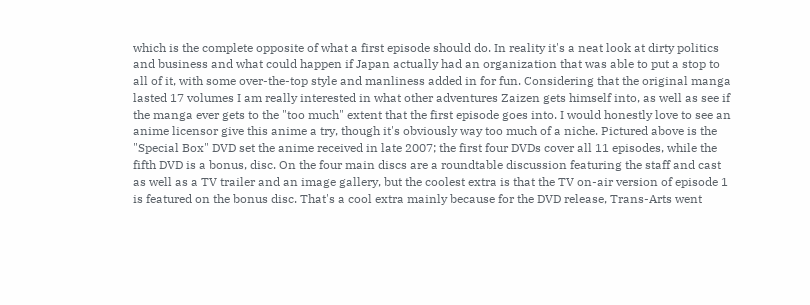which is the complete opposite of what a first episode should do. In reality it's a neat look at dirty politics and business and what could happen if Japan actually had an organization that was able to put a stop to all of it, with some over-the-top style and manliness added in for fun. Considering that the original manga lasted 17 volumes I am really interested in what other adventures Zaizen gets himself into, as well as see if the manga ever gets to the "too much" extent that the first episode goes into. I would honestly love to see an anime licensor give this anime a try, though it's obviously way too much of a niche. Pictured above is the "Special Box" DVD set the anime received in late 2007; the first four DVDs cover all 11 episodes, while the fifth DVD is a bonus, disc. On the four main discs are a roundtable discussion featuring the staff and cast as well as a TV trailer and an image gallery, but the coolest extra is that the TV on-air version of episode 1 is featured on the bonus disc. That's a cool extra mainly because for the DVD release, Trans-Arts went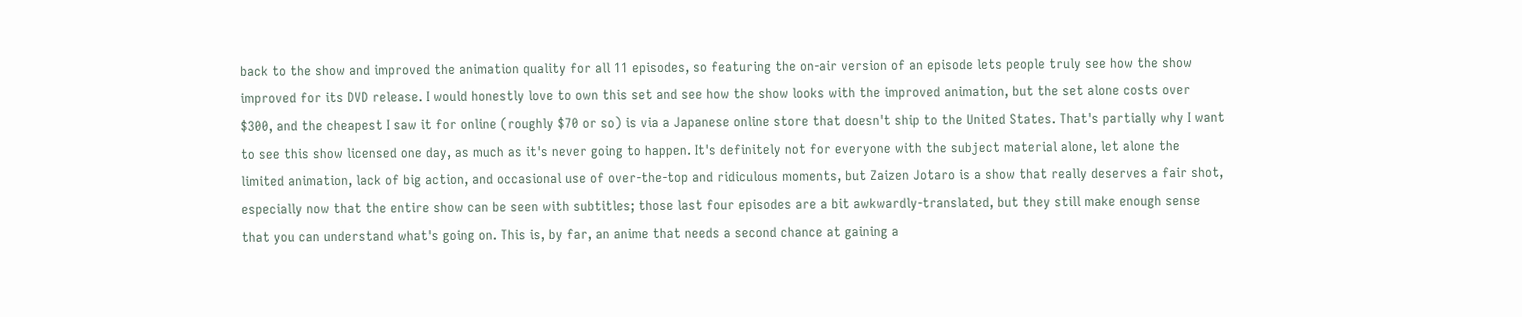back to the show and improved the animation quality for all 11 episodes, so featuring the on-air version of an episode lets people truly see how the show improved for its DVD release. I would honestly love to own this set and see how the show looks with the improved animation, but the set alone costs over $300, and the cheapest I saw it for online (roughly $70 or so) is via a Japanese online store that doesn't ship to the United States. That's partially why I want to see this show licensed one day, as much as it's never going to happen. It's definitely not for everyone with the subject material alone, let alone the limited animation, lack of big action, and occasional use of over-the-top and ridiculous moments, but Zaizen Jotaro is a show that really deserves a fair shot, especially now that the entire show can be seen with subtitles; those last four episodes are a bit awkwardly-translated, but they still make enough sense that you can understand what's going on. This is, by far, an anime that needs a second chance at gaining a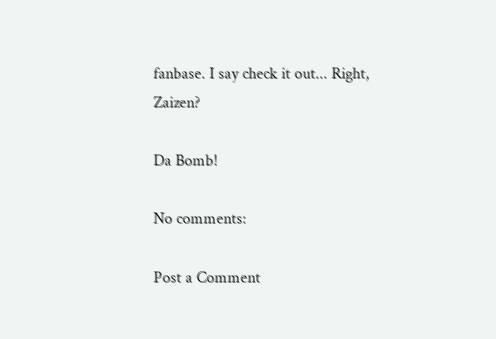fanbase. I say check it out... Right, Zaizen?

Da Bomb!

No comments:

Post a Comment